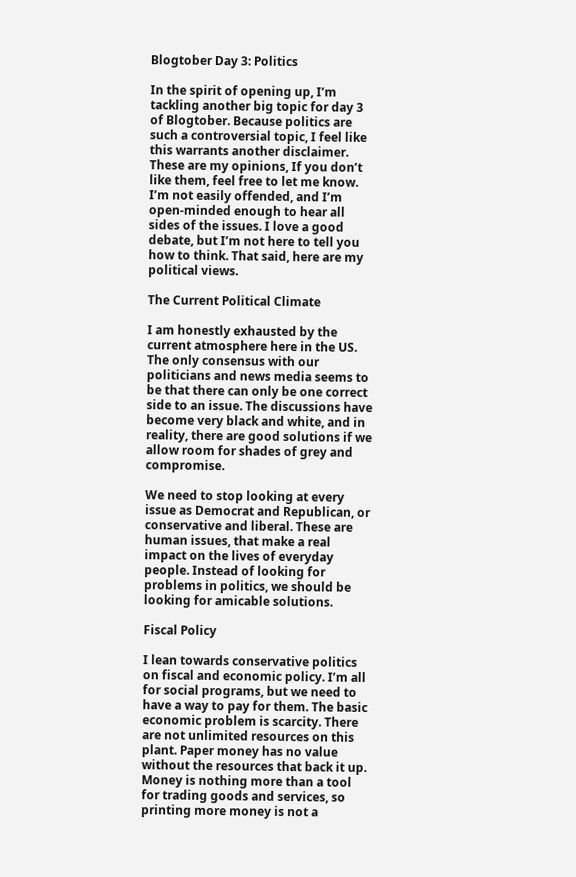Blogtober Day 3: Politics

In the spirit of opening up, I’m tackling another big topic for day 3 of Blogtober. Because politics are such a controversial topic, I feel like this warrants another disclaimer. These are my opinions, If you don’t like them, feel free to let me know. I’m not easily offended, and I’m open-minded enough to hear all sides of the issues. I love a good debate, but I’m not here to tell you how to think. That said, here are my political views.

The Current Political Climate

I am honestly exhausted by the current atmosphere here in the US. The only consensus with our politicians and news media seems to be that there can only be one correct side to an issue. The discussions have become very black and white, and in reality, there are good solutions if we allow room for shades of grey and compromise.

We need to stop looking at every issue as Democrat and Republican, or conservative and liberal. These are human issues, that make a real impact on the lives of everyday people. Instead of looking for problems in politics, we should be looking for amicable solutions.

Fiscal Policy

I lean towards conservative politics on fiscal and economic policy. I’m all for social programs, but we need to have a way to pay for them. The basic economic problem is scarcity. There are not unlimited resources on this plant. Paper money has no value without the resources that back it up. Money is nothing more than a tool for trading goods and services, so printing more money is not a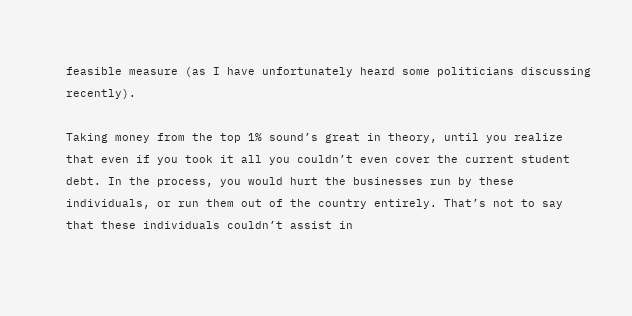feasible measure (as I have unfortunately heard some politicians discussing recently).

Taking money from the top 1% sound’s great in theory, until you realize that even if you took it all you couldn’t even cover the current student debt. In the process, you would hurt the businesses run by these individuals, or run them out of the country entirely. That’s not to say that these individuals couldn’t assist in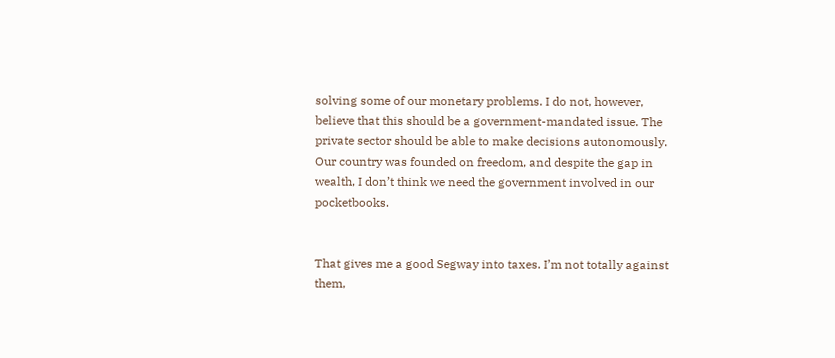solving some of our monetary problems. I do not, however, believe that this should be a government-mandated issue. The private sector should be able to make decisions autonomously. Our country was founded on freedom, and despite the gap in wealth, I don’t think we need the government involved in our pocketbooks.


That gives me a good Segway into taxes. I’m not totally against them,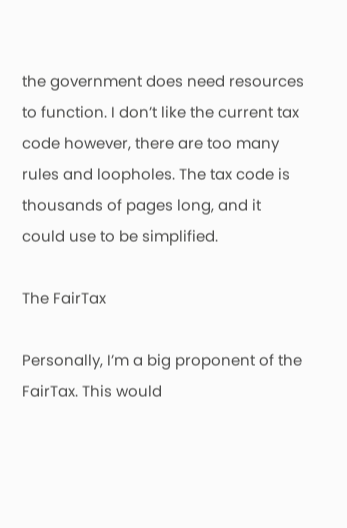the government does need resources to function. I don’t like the current tax code however, there are too many rules and loopholes. The tax code is thousands of pages long, and it could use to be simplified.

The FairTax

Personally, I’m a big proponent of the FairTax. This would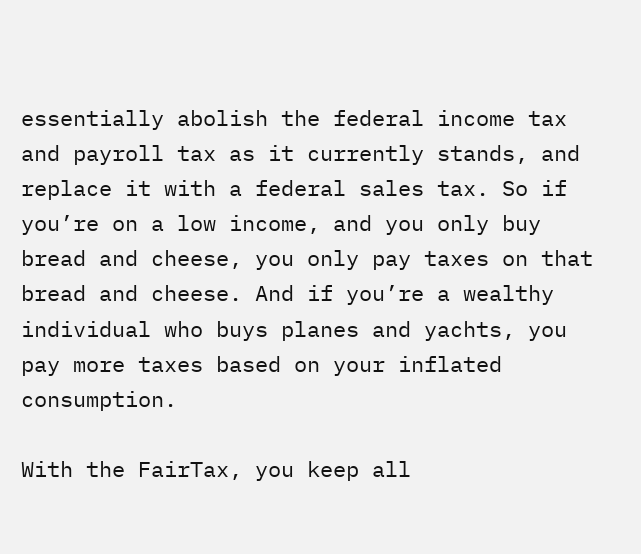essentially abolish the federal income tax and payroll tax as it currently stands, and replace it with a federal sales tax. So if you’re on a low income, and you only buy bread and cheese, you only pay taxes on that bread and cheese. And if you’re a wealthy individual who buys planes and yachts, you pay more taxes based on your inflated consumption.

With the FairTax, you keep all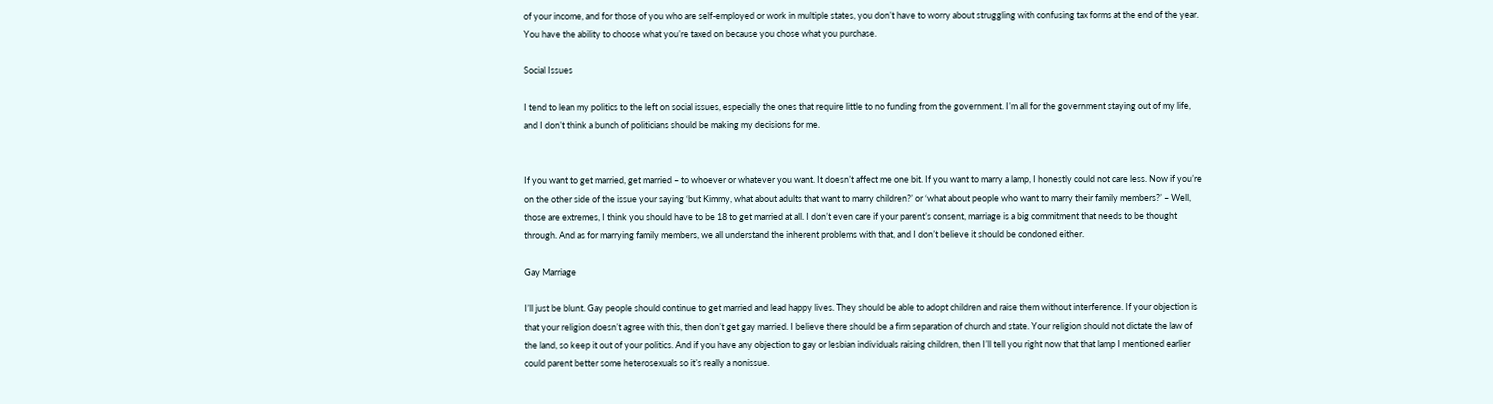of your income, and for those of you who are self-employed or work in multiple states, you don’t have to worry about struggling with confusing tax forms at the end of the year. You have the ability to choose what you’re taxed on because you chose what you purchase.

Social Issues

I tend to lean my politics to the left on social issues, especially the ones that require little to no funding from the government. I’m all for the government staying out of my life, and I don’t think a bunch of politicians should be making my decisions for me.


If you want to get married, get married – to whoever or whatever you want. It doesn’t affect me one bit. If you want to marry a lamp, I honestly could not care less. Now if you’re on the other side of the issue your saying ‘but Kimmy, what about adults that want to marry children?’ or ‘what about people who want to marry their family members?’ – Well, those are extremes, I think you should have to be 18 to get married at all. I don’t even care if your parent’s consent, marriage is a big commitment that needs to be thought through. And as for marrying family members, we all understand the inherent problems with that, and I don’t believe it should be condoned either.

Gay Marriage

I’ll just be blunt. Gay people should continue to get married and lead happy lives. They should be able to adopt children and raise them without interference. If your objection is that your religion doesn’t agree with this, then don’t get gay married. I believe there should be a firm separation of church and state. Your religion should not dictate the law of the land, so keep it out of your politics. And if you have any objection to gay or lesbian individuals raising children, then I’ll tell you right now that that lamp I mentioned earlier could parent better some heterosexuals so it’s really a nonissue.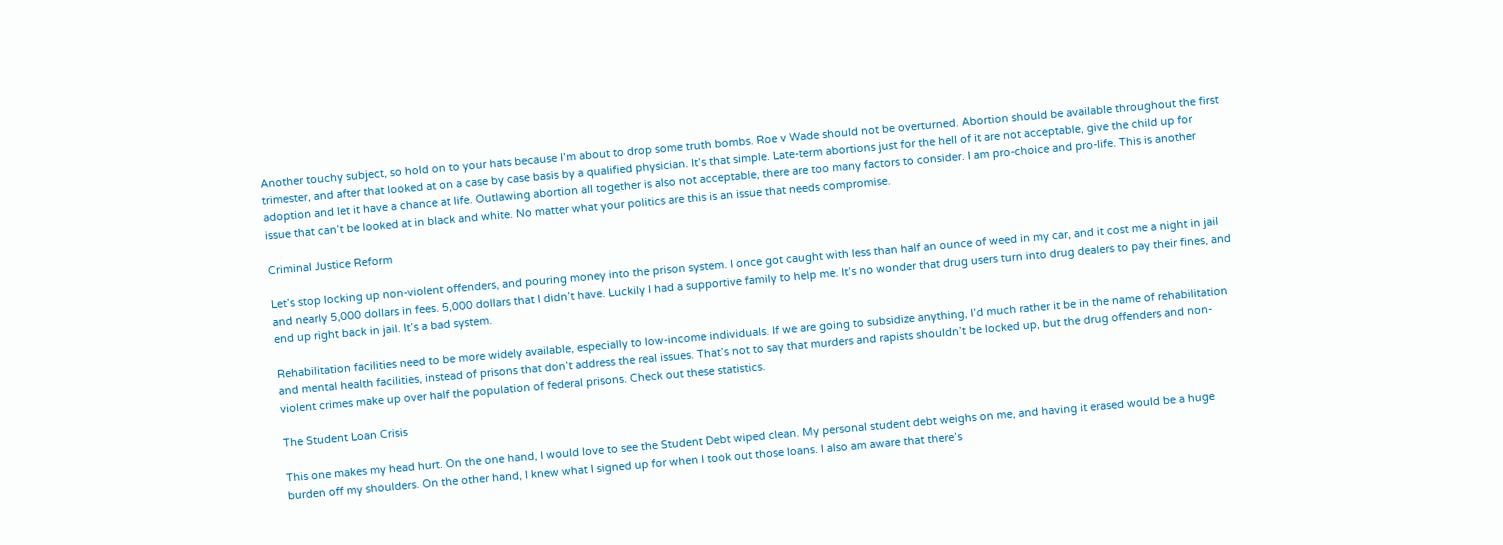Another touchy subject, so hold on to your hats because I’m about to drop some truth bombs. Roe v Wade should not be overturned. Abortion should be available throughout the first trimester, and after that looked at on a case by case basis by a qualified physician. It’s that simple. Late-term abortions just for the hell of it are not acceptable, give the child up for adoption and let it have a chance at life. Outlawing abortion all together is also not acceptable, there are too many factors to consider. I am pro-choice and pro-life. This is another issue that can’t be looked at in black and white. No matter what your politics are this is an issue that needs compromise.

Criminal Justice Reform

Let’s stop locking up non-violent offenders, and pouring money into the prison system. I once got caught with less than half an ounce of weed in my car, and it cost me a night in jail and nearly 5,000 dollars in fees. 5,000 dollars that I didn’t have. Luckily I had a supportive family to help me. It’s no wonder that drug users turn into drug dealers to pay their fines, and end up right back in jail. It’s a bad system.

Rehabilitation facilities need to be more widely available, especially to low-income individuals. If we are going to subsidize anything, I’d much rather it be in the name of rehabilitation and mental health facilities, instead of prisons that don’t address the real issues. That’s not to say that murders and rapists shouldn’t be locked up, but the drug offenders and non-violent crimes make up over half the population of federal prisons. Check out these statistics.

The Student Loan Crisis

This one makes my head hurt. On the one hand, I would love to see the Student Debt wiped clean. My personal student debt weighs on me, and having it erased would be a huge burden off my shoulders. On the other hand, I knew what I signed up for when I took out those loans. I also am aware that there’s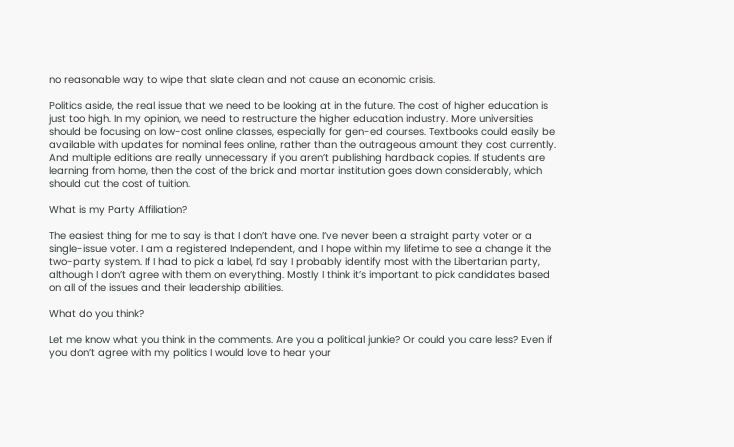no reasonable way to wipe that slate clean and not cause an economic crisis.

Politics aside, the real issue that we need to be looking at in the future. The cost of higher education is just too high. In my opinion, we need to restructure the higher education industry. More universities should be focusing on low-cost online classes, especially for gen-ed courses. Textbooks could easily be available with updates for nominal fees online, rather than the outrageous amount they cost currently. And multiple editions are really unnecessary if you aren’t publishing hardback copies. If students are learning from home, then the cost of the brick and mortar institution goes down considerably, which should cut the cost of tuition.

What is my Party Affiliation?

The easiest thing for me to say is that I don’t have one. I’ve never been a straight party voter or a single-issue voter. I am a registered Independent, and I hope within my lifetime to see a change it the two-party system. If I had to pick a label, I’d say I probably identify most with the Libertarian party, although I don’t agree with them on everything. Mostly I think it’s important to pick candidates based on all of the issues and their leadership abilities.

What do you think?

Let me know what you think in the comments. Are you a political junkie? Or could you care less? Even if you don’t agree with my politics I would love to hear your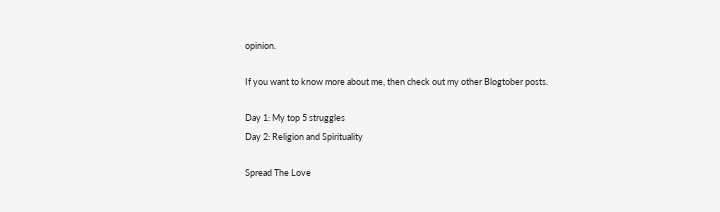opinion.

If you want to know more about me, then check out my other Blogtober posts.

Day 1: My top 5 struggles
Day 2: Religion and Spirituality

Spread The Love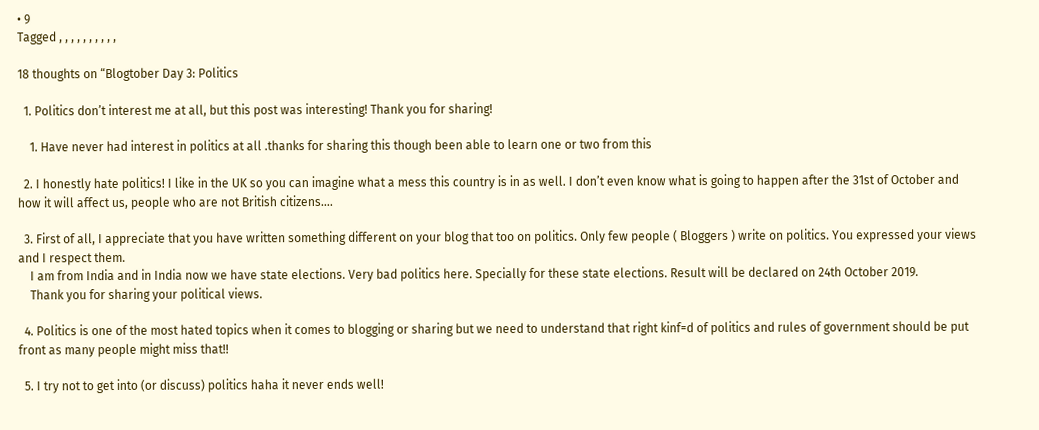• 9
Tagged , , , , , , , , , ,

18 thoughts on “Blogtober Day 3: Politics

  1. Politics don’t interest me at all, but this post was interesting! Thank you for sharing!

    1. Have never had interest in politics at all .thanks for sharing this though been able to learn one or two from this

  2. I honestly hate politics! I like in the UK so you can imagine what a mess this country is in as well. I don’t even know what is going to happen after the 31st of October and how it will affect us, people who are not British citizens….

  3. First of all, I appreciate that you have written something different on your blog that too on politics. Only few people ( Bloggers ) write on politics. You expressed your views and I respect them.
    I am from India and in India now we have state elections. Very bad politics here. Specially for these state elections. Result will be declared on 24th October 2019.
    Thank you for sharing your political views.

  4. Politics is one of the most hated topics when it comes to blogging or sharing but we need to understand that right kinf=d of politics and rules of government should be put front as many people might miss that!!

  5. I try not to get into (or discuss) politics haha it never ends well!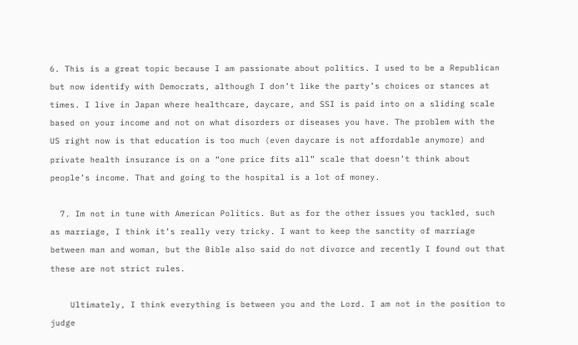6. This is a great topic because I am passionate about politics. I used to be a Republican but now identify with Democrats, although I don’t like the party’s choices or stances at times. I live in Japan where healthcare, daycare, and SSI is paid into on a sliding scale based on your income and not on what disorders or diseases you have. The problem with the US right now is that education is too much (even daycare is not affordable anymore) and private health insurance is on a “one price fits all” scale that doesn’t think about people’s income. That and going to the hospital is a lot of money.

  7. Im not in tune with American Politics. But as for the other issues you tackled, such as marriage, I think it’s really very tricky. I want to keep the sanctity of marriage between man and woman, but the Bible also said do not divorce and recently I found out that these are not strict rules.

    Ultimately, I think everything is between you and the Lord. I am not in the position to judge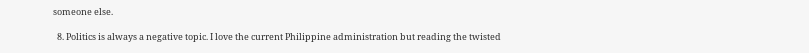someone else.

  8. Politics is always a negative topic. I love the current Philippine administration but reading the twisted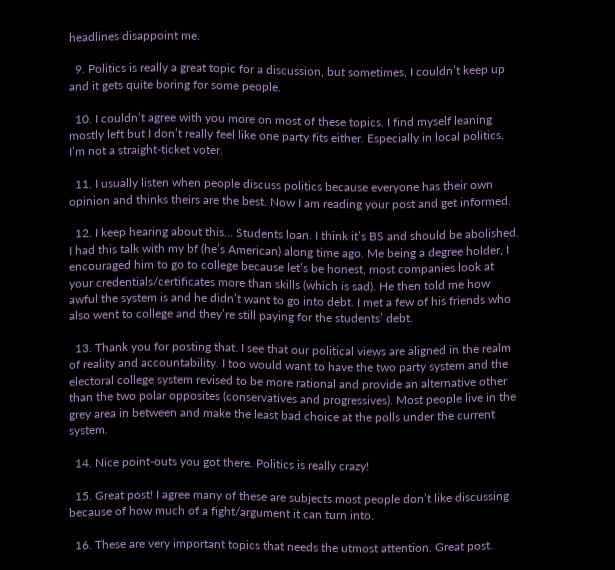headlines disappoint me.

  9. Politics is really a great topic for a discussion, but sometimes, I couldn’t keep up and it gets quite boring for some people.

  10. I couldn’t agree with you more on most of these topics. I find myself leaning mostly left but I don’t really feel like one party fits either. Especially in local politics, I’m not a straight-ticket voter.

  11. I usually listen when people discuss politics because everyone has their own opinion and thinks theirs are the best. Now I am reading your post and get informed.

  12. I keep hearing about this… Students loan. I think it’s BS and should be abolished. I had this talk with my bf (he’s American) along time ago. Me being a degree holder, I encouraged him to go to college because let’s be honest, most companies look at your credentials/certificates more than skills (which is sad). He then told me how awful the system is and he didn’t want to go into debt. I met a few of his friends who also went to college and they’re still paying for the students’ debt.

  13. Thank you for posting that. I see that our political views are aligned in the realm of reality and accountability. I too would want to have the two party system and the electoral college system revised to be more rational and provide an alternative other than the two polar opposites (conservatives and progressives). Most people live in the grey area in between and make the least bad choice at the polls under the current system.

  14. Nice point-outs you got there. Politics is really crazy!

  15. Great post! I agree many of these are subjects most people don’t like discussing because of how much of a fight/argument it can turn into.

  16. These are very important topics that needs the utmost attention. Great post.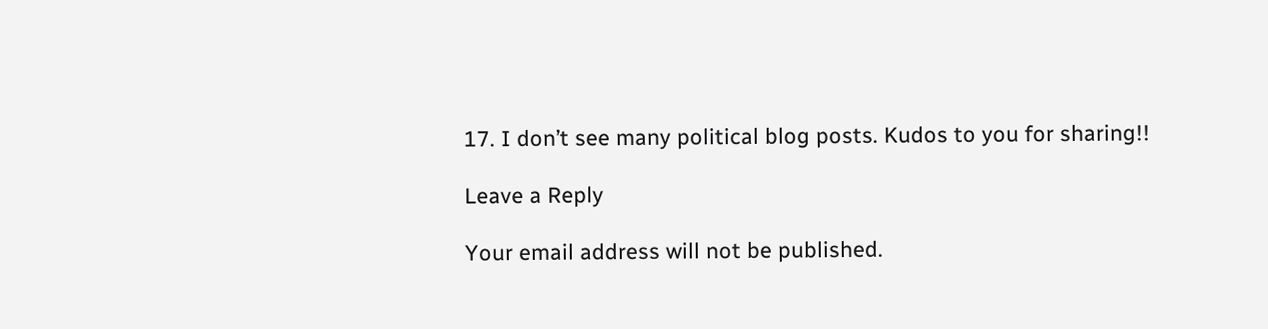17. I don’t see many political blog posts. Kudos to you for sharing!!

Leave a Reply

Your email address will not be published.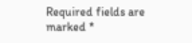Required fields are marked *